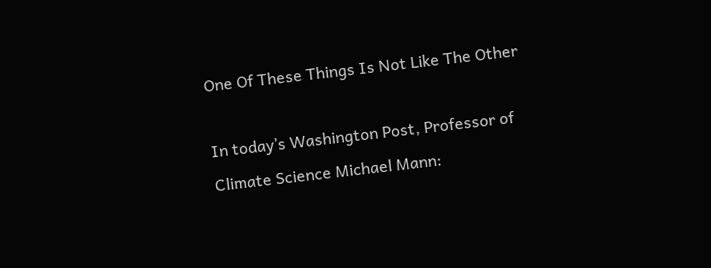One Of These Things Is Not Like The Other

In today’s Washington Post, Professor of Climate Science Michael Mann: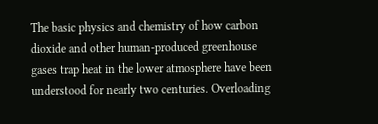The basic physics and chemistry of how carbon dioxide and other human-produced greenhouse gases trap heat in the lower atmosphere have been understood for nearly two centuries. Overloading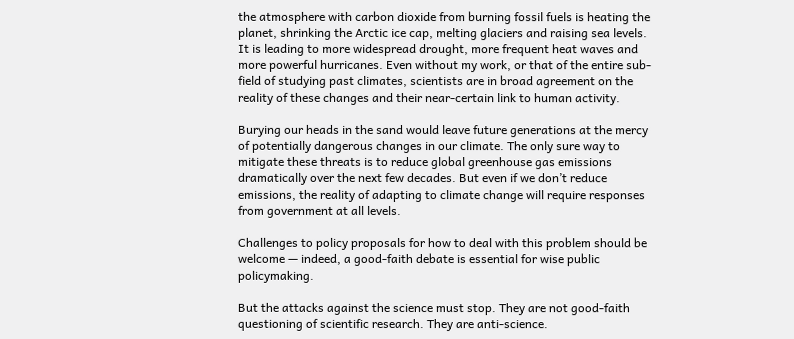the atmosphere with carbon dioxide from burning fossil fuels is heating the planet, shrinking the Arctic ice cap, melting glaciers and raising sea levels. It is leading to more widespread drought, more frequent heat waves and more powerful hurricanes. Even without my work, or that of the entire sub-field of studying past climates, scientists are in broad agreement on the reality of these changes and their near-certain link to human activity.

Burying our heads in the sand would leave future generations at the mercy of potentially dangerous changes in our climate. The only sure way to mitigate these threats is to reduce global greenhouse gas emissions dramatically over the next few decades. But even if we don’t reduce emissions, the reality of adapting to climate change will require responses from government at all levels.

Challenges to policy proposals for how to deal with this problem should be welcome — indeed, a good-faith debate is essential for wise public policymaking.

But the attacks against the science must stop. They are not good-faith questioning of scientific research. They are anti-science.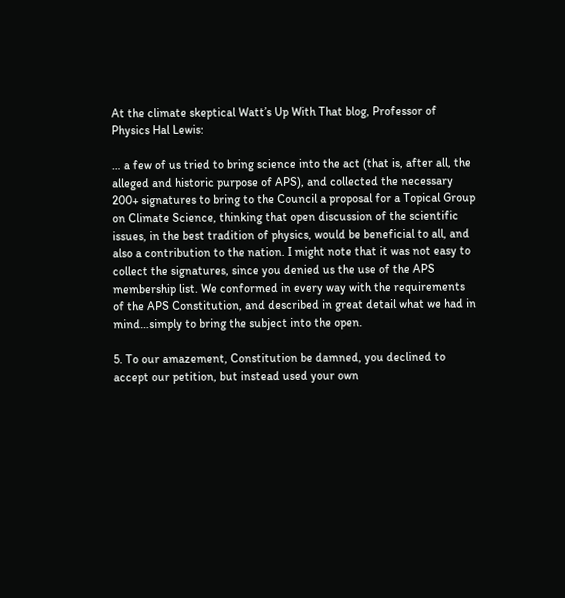At the climate skeptical Watt’s Up With That blog, Professor of Physics Hal Lewis:

… a few of us tried to bring science into the act (that is, after all, the alleged and historic purpose of APS), and collected the necessary 200+ signatures to bring to the Council a proposal for a Topical Group on Climate Science, thinking that open discussion of the scientific issues, in the best tradition of physics, would be beneficial to all, and also a contribution to the nation. I might note that it was not easy to collect the signatures, since you denied us the use of the APS membership list. We conformed in every way with the requirements of the APS Constitution, and described in great detail what we had in mind…simply to bring the subject into the open.

5. To our amazement, Constitution be damned, you declined to accept our petition, but instead used your own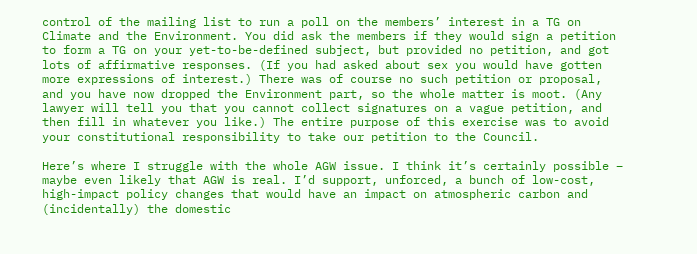control of the mailing list to run a poll on the members’ interest in a TG on Climate and the Environment. You did ask the members if they would sign a petition to form a TG on your yet-to-be-defined subject, but provided no petition, and got lots of affirmative responses. (If you had asked about sex you would have gotten more expressions of interest.) There was of course no such petition or proposal, and you have now dropped the Environment part, so the whole matter is moot. (Any lawyer will tell you that you cannot collect signatures on a vague petition, and then fill in whatever you like.) The entire purpose of this exercise was to avoid your constitutional responsibility to take our petition to the Council.

Here’s where I struggle with the whole AGW issue. I think it’s certainly possible – maybe even likely that AGW is real. I’d support, unforced, a bunch of low-cost, high-impact policy changes that would have an impact on atmospheric carbon and (incidentally) the domestic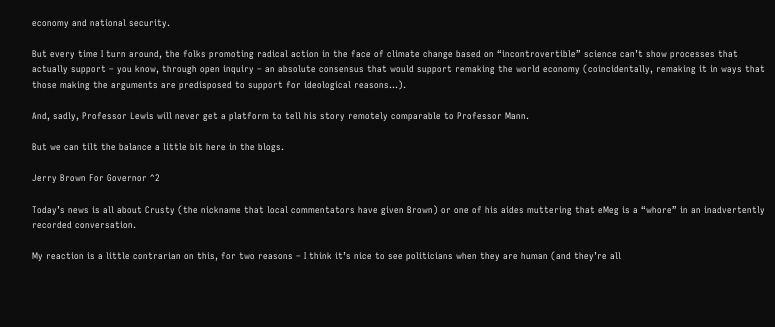economy and national security.

But every time I turn around, the folks promoting radical action in the face of climate change based on “incontrovertible” science can’t show processes that actually support – you know, through open inquiry – an absolute consensus that would support remaking the world economy (coincidentally, remaking it in ways that those making the arguments are predisposed to support for ideological reasons…).

And, sadly, Professor Lewis will never get a platform to tell his story remotely comparable to Professor Mann.

But we can tilt the balance a little bit here in the blogs.

Jerry Brown For Governor ^2

Today’s news is all about Crusty (the nickname that local commentators have given Brown) or one of his aides muttering that eMeg is a “whore” in an inadvertently recorded conversation.

My reaction is a little contrarian on this, for two reasons – I think it’s nice to see politicians when they are human (and they’re all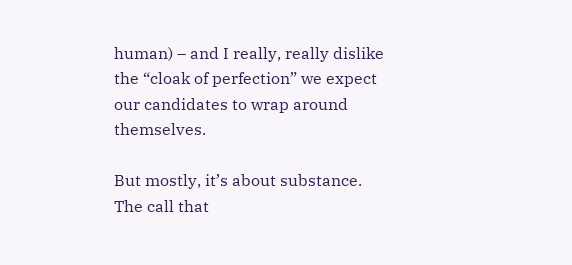human) – and I really, really dislike the “cloak of perfection” we expect our candidates to wrap around themselves.

But mostly, it’s about substance. The call that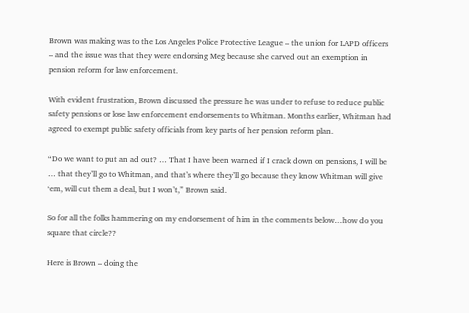Brown was making was to the Los Angeles Police Protective League – the union for LAPD officers – and the issue was that they were endorsing Meg because she carved out an exemption in pension reform for law enforcement.

With evident frustration, Brown discussed the pressure he was under to refuse to reduce public safety pensions or lose law enforcement endorsements to Whitman. Months earlier, Whitman had agreed to exempt public safety officials from key parts of her pension reform plan.

“Do we want to put an ad out? … That I have been warned if I crack down on pensions, I will be … that they’ll go to Whitman, and that’s where they’ll go because they know Whitman will give ‘em, will cut them a deal, but I won’t,” Brown said.

So for all the folks hammering on my endorsement of him in the comments below…how do you square that circle??

Here is Brown – doing the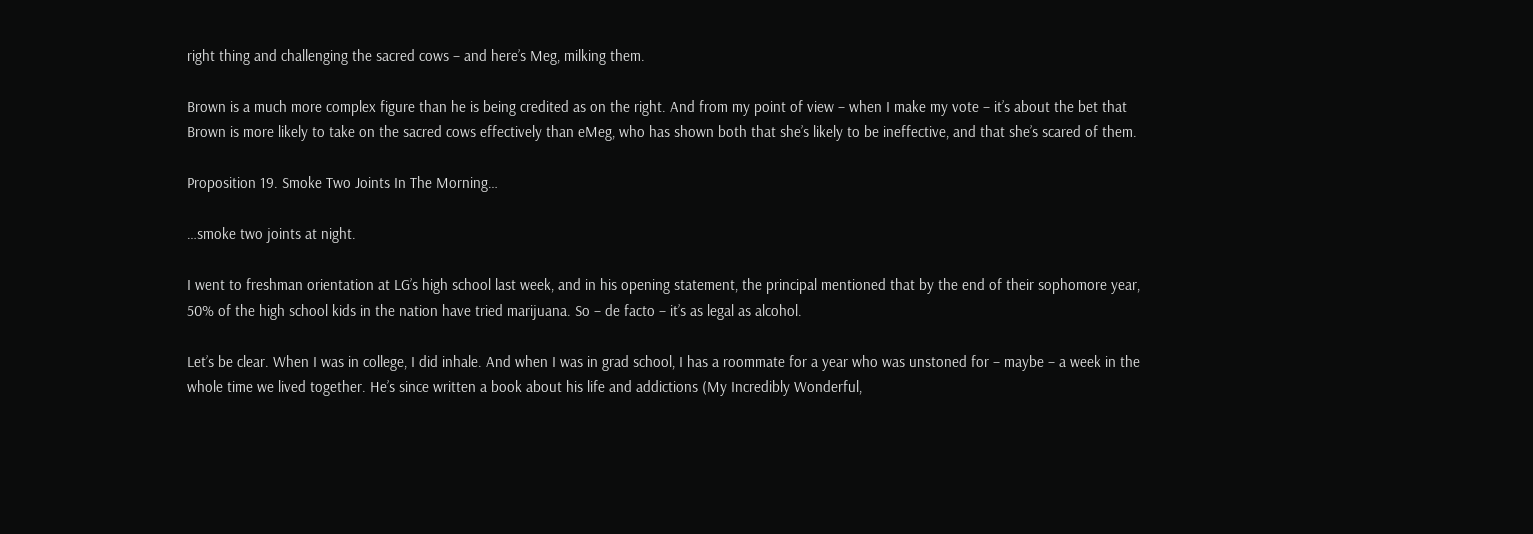right thing and challenging the sacred cows – and here’s Meg, milking them.

Brown is a much more complex figure than he is being credited as on the right. And from my point of view – when I make my vote – it’s about the bet that Brown is more likely to take on the sacred cows effectively than eMeg, who has shown both that she’s likely to be ineffective, and that she’s scared of them.

Proposition 19. Smoke Two Joints In The Morning…

…smoke two joints at night.

I went to freshman orientation at LG’s high school last week, and in his opening statement, the principal mentioned that by the end of their sophomore year, 50% of the high school kids in the nation have tried marijuana. So – de facto – it’s as legal as alcohol.

Let’s be clear. When I was in college, I did inhale. And when I was in grad school, I has a roommate for a year who was unstoned for – maybe – a week in the whole time we lived together. He’s since written a book about his life and addictions (My Incredibly Wonderful,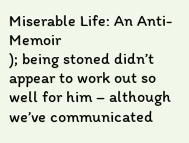Miserable Life: An Anti-Memoir
); being stoned didn’t appear to work out so well for him – although we’ve communicated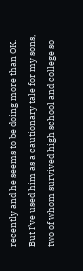recently and he seems to be doing more than OK. But I’ve used him as a cautionary tale for my sons, two of whom survived high school and college so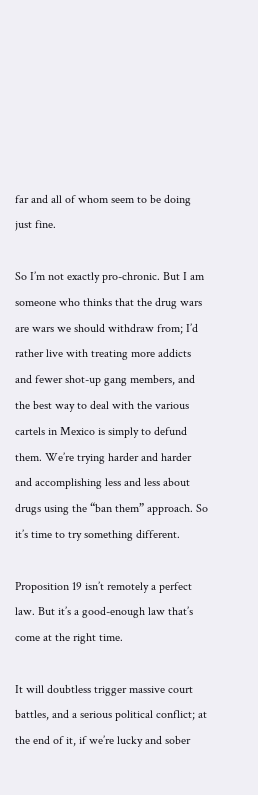far and all of whom seem to be doing just fine.

So I’m not exactly pro-chronic. But I am someone who thinks that the drug wars are wars we should withdraw from; I’d rather live with treating more addicts and fewer shot-up gang members, and the best way to deal with the various cartels in Mexico is simply to defund them. We’re trying harder and harder and accomplishing less and less about drugs using the “ban them” approach. So it’s time to try something different.

Proposition 19 isn’t remotely a perfect law. But it’s a good-enough law that’s come at the right time.

It will doubtless trigger massive court battles, and a serious political conflict; at the end of it, if we’re lucky and sober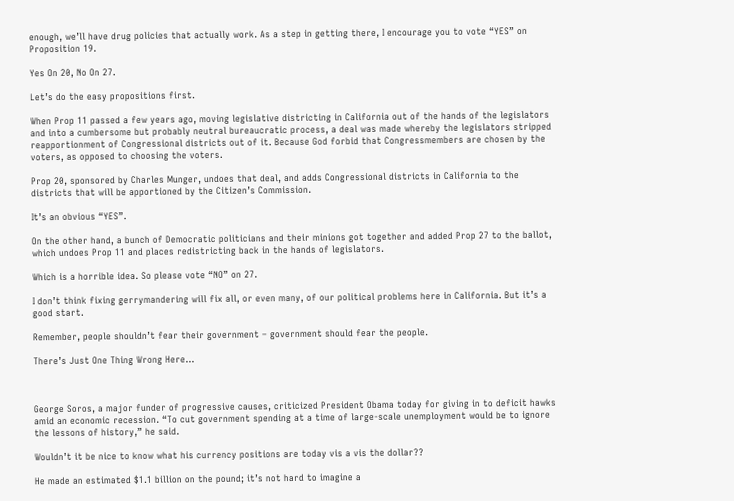enough, we’ll have drug policies that actually work. As a step in getting there, I encourage you to vote “YES” on Proposition 19.

Yes On 20, No On 27.

Let’s do the easy propositions first.

When Prop 11 passed a few years ago, moving legislative districting in California out of the hands of the legislators and into a cumbersome but probably neutral bureaucratic process, a deal was made whereby the legislators stripped reapportionment of Congressional districts out of it. Because God forbid that Congressmembers are chosen by the voters, as opposed to choosing the voters.

Prop 20, sponsored by Charles Munger, undoes that deal, and adds Congressional districts in California to the districts that will be apportioned by the Citizen’s Commission.

It’s an obvious “YES”.

On the other hand, a bunch of Democratic politicians and their minions got together and added Prop 27 to the ballot, which undoes Prop 11 and places redistricting back in the hands of legislators.

Which is a horrible idea. So please vote “NO” on 27.

I don’t think fixing gerrymandering will fix all, or even many, of our political problems here in California. But it’s a good start.

Remember, people shouldn’t fear their government – government should fear the people.

There’s Just One Thing Wrong Here…



George Soros, a major funder of progressive causes, criticized President Obama today for giving in to deficit hawks amid an economic recession. “To cut government spending at a time of large-scale unemployment would be to ignore the lessons of history,” he said.

Wouldn’t it be nice to know what his currency positions are today vis a vis the dollar??

He made an estimated $1.1 billion on the pound; it’s not hard to imagine a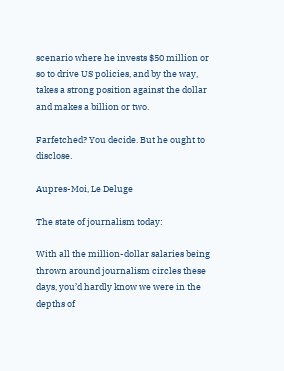scenario where he invests $50 million or so to drive US policies, and by the way, takes a strong position against the dollar and makes a billion or two.

Farfetched? You decide. But he ought to disclose.

Aupres-Moi, Le Deluge

The state of journalism today:

With all the million-dollar salaries being thrown around journalism circles these days, you’d hardly know we were in the depths of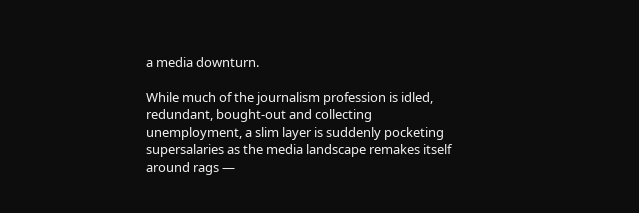a media downturn.

While much of the journalism profession is idled, redundant, bought-out and collecting unemployment, a slim layer is suddenly pocketing supersalaries as the media landscape remakes itself around rags —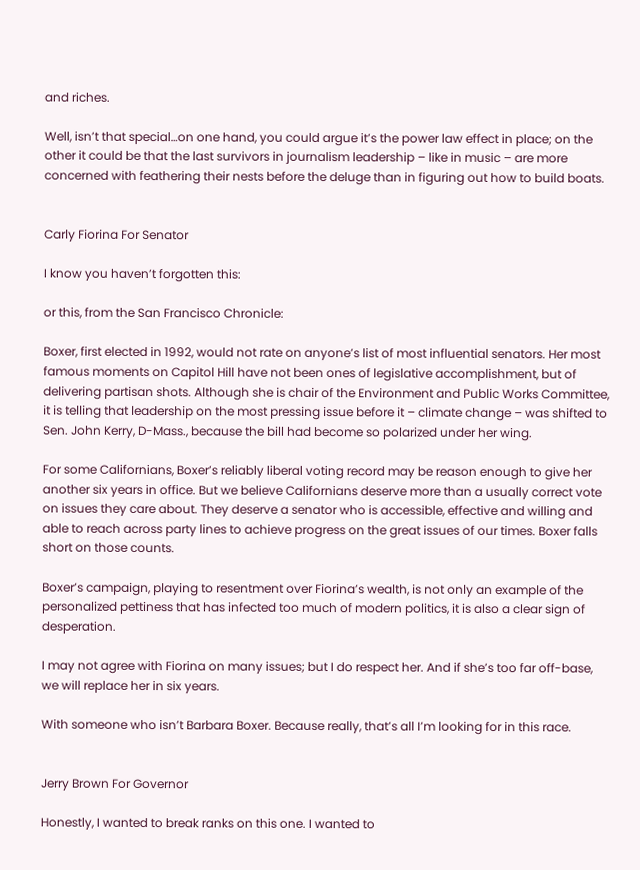and riches.

Well, isn’t that special…on one hand, you could argue it’s the power law effect in place; on the other it could be that the last survivors in journalism leadership – like in music – are more concerned with feathering their nests before the deluge than in figuring out how to build boats.


Carly Fiorina For Senator

I know you haven’t forgotten this:

or this, from the San Francisco Chronicle:

Boxer, first elected in 1992, would not rate on anyone’s list of most influential senators. Her most famous moments on Capitol Hill have not been ones of legislative accomplishment, but of delivering partisan shots. Although she is chair of the Environment and Public Works Committee, it is telling that leadership on the most pressing issue before it – climate change – was shifted to Sen. John Kerry, D-Mass., because the bill had become so polarized under her wing.

For some Californians, Boxer’s reliably liberal voting record may be reason enough to give her another six years in office. But we believe Californians deserve more than a usually correct vote on issues they care about. They deserve a senator who is accessible, effective and willing and able to reach across party lines to achieve progress on the great issues of our times. Boxer falls short on those counts.

Boxer’s campaign, playing to resentment over Fiorina’s wealth, is not only an example of the personalized pettiness that has infected too much of modern politics, it is also a clear sign of desperation.

I may not agree with Fiorina on many issues; but I do respect her. And if she’s too far off-base, we will replace her in six years.

With someone who isn’t Barbara Boxer. Because really, that’s all I’m looking for in this race.


Jerry Brown For Governor

Honestly, I wanted to break ranks on this one. I wanted to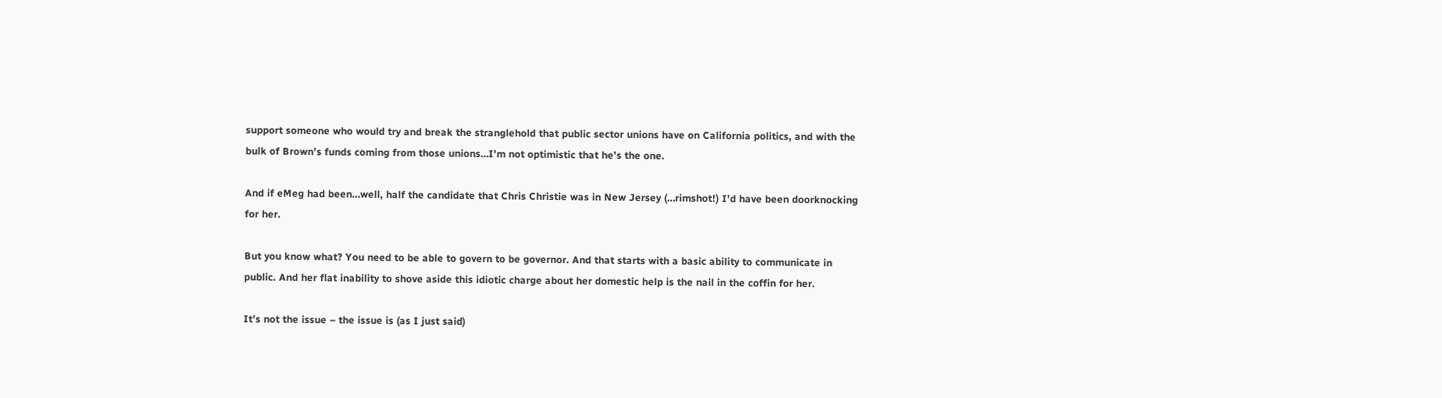support someone who would try and break the stranglehold that public sector unions have on California politics, and with the bulk of Brown’s funds coming from those unions…I’m not optimistic that he’s the one.

And if eMeg had been…well, half the candidate that Chris Christie was in New Jersey (…rimshot!) I’d have been doorknocking for her.

But you know what? You need to be able to govern to be governor. And that starts with a basic ability to communicate in public. And her flat inability to shove aside this idiotic charge about her domestic help is the nail in the coffin for her.

It’s not the issue – the issue is (as I just said)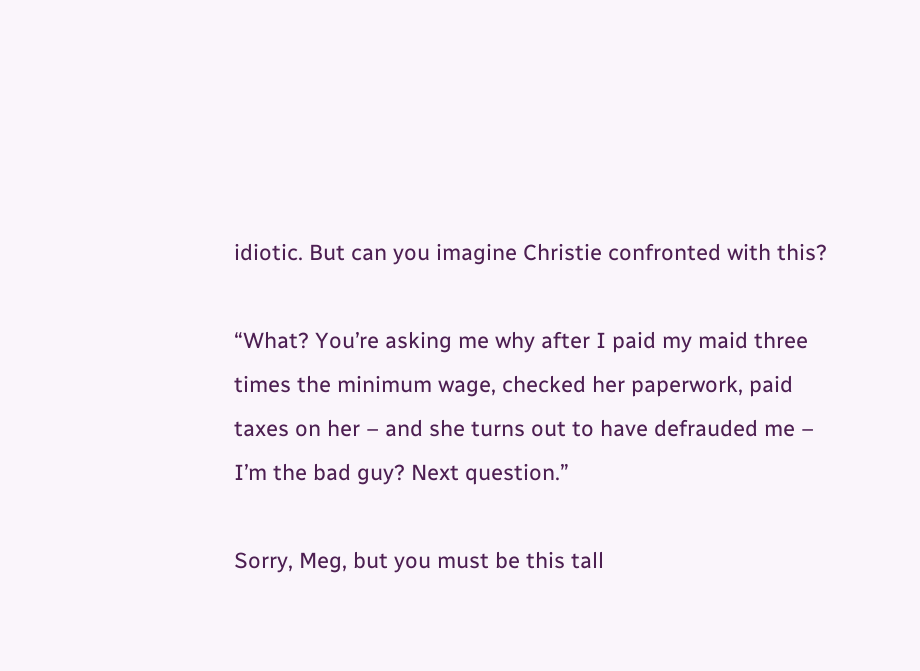idiotic. But can you imagine Christie confronted with this?

“What? You’re asking me why after I paid my maid three times the minimum wage, checked her paperwork, paid taxes on her – and she turns out to have defrauded me – I’m the bad guy? Next question.”

Sorry, Meg, but you must be this tall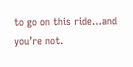to go on this ride…and you’re not.